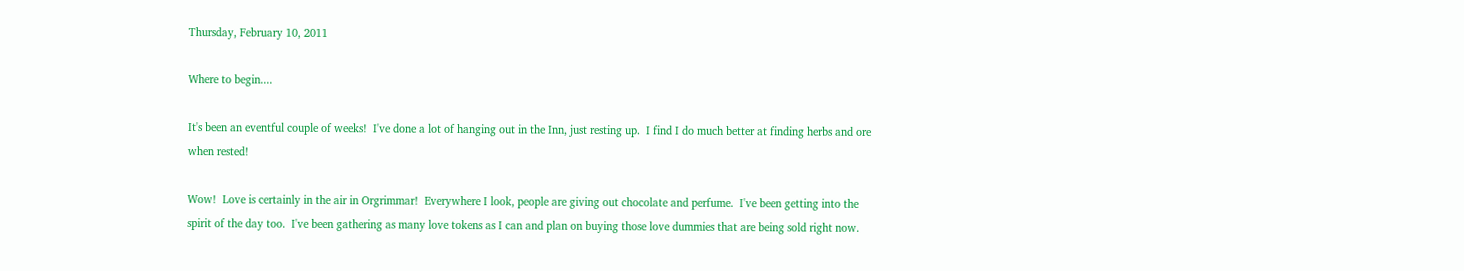Thursday, February 10, 2011

Where to begin....

It's been an eventful couple of weeks!  I've done a lot of hanging out in the Inn, just resting up.  I find I do much better at finding herbs and ore when rested!

Wow!  Love is certainly in the air in Orgrimmar!  Everywhere I look, people are giving out chocolate and perfume.  I've been getting into the spirit of the day too.  I've been gathering as many love tokens as I can and plan on buying those love dummies that are being sold right now.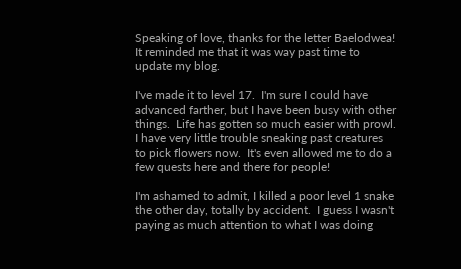Speaking of love, thanks for the letter Baelodwea!   It reminded me that it was way past time to update my blog.

I've made it to level 17.  I'm sure I could have advanced farther, but I have been busy with other things.  Life has gotten so much easier with prowl.  I have very little trouble sneaking past creatures to pick flowers now.  It's even allowed me to do a few quests here and there for people!

I'm ashamed to admit, I killed a poor level 1 snake the other day, totally by accident.  I guess I wasn't paying as much attention to what I was doing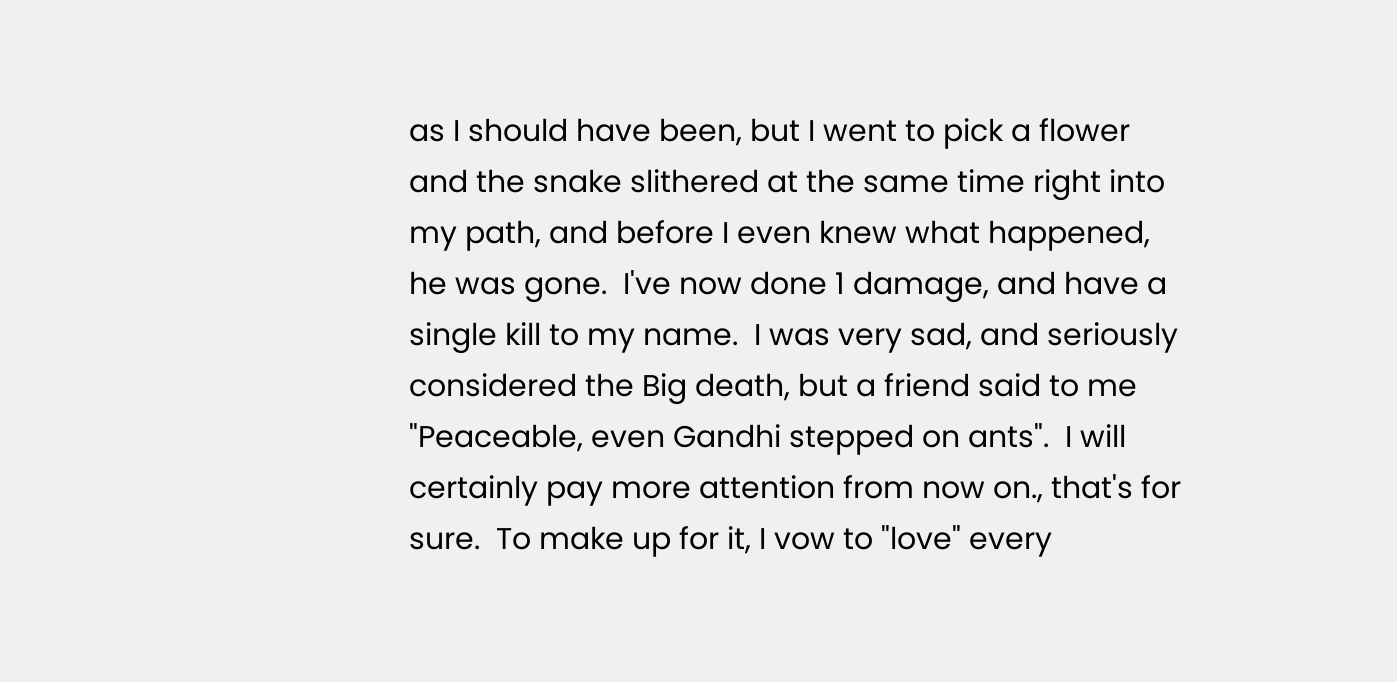as I should have been, but I went to pick a flower and the snake slithered at the same time right into my path, and before I even knew what happened, he was gone.  I've now done 1 damage, and have a single kill to my name.  I was very sad, and seriously considered the Big death, but a friend said to me "Peaceable, even Gandhi stepped on ants".  I will certainly pay more attention from now on., that's for sure.  To make up for it, I vow to "love" every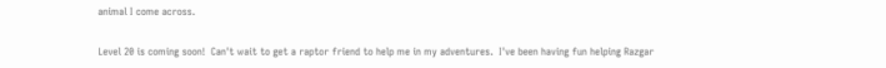animal I come across.

Level 20 is coming soon!  Can't wait to get a raptor friend to help me in my adventures.  I've been having fun helping Razgar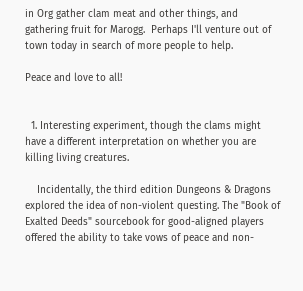in Org gather clam meat and other things, and gathering fruit for Marogg.  Perhaps I'll venture out of town today in search of more people to help.

Peace and love to all!


  1. Interesting experiment, though the clams might have a different interpretation on whether you are killing living creatures.

    Incidentally, the third edition Dungeons & Dragons explored the idea of non-violent questing. The "Book of Exalted Deeds" sourcebook for good-aligned players offered the ability to take vows of peace and non-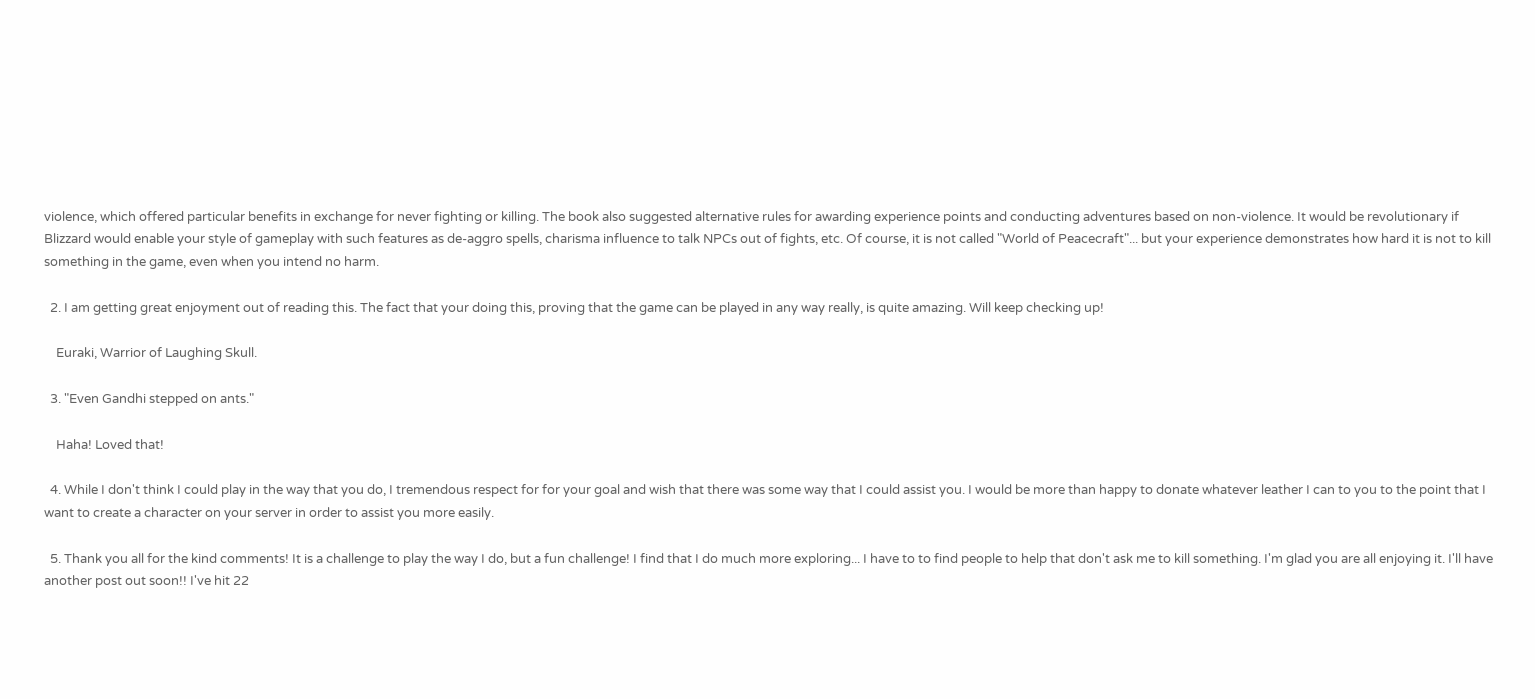violence, which offered particular benefits in exchange for never fighting or killing. The book also suggested alternative rules for awarding experience points and conducting adventures based on non-violence. It would be revolutionary if Blizzard would enable your style of gameplay with such features as de-aggro spells, charisma influence to talk NPCs out of fights, etc. Of course, it is not called "World of Peacecraft"... but your experience demonstrates how hard it is not to kill something in the game, even when you intend no harm.

  2. I am getting great enjoyment out of reading this. The fact that your doing this, proving that the game can be played in any way really, is quite amazing. Will keep checking up!

    Euraki, Warrior of Laughing Skull.

  3. "Even Gandhi stepped on ants."

    Haha! Loved that!

  4. While I don't think I could play in the way that you do, I tremendous respect for for your goal and wish that there was some way that I could assist you. I would be more than happy to donate whatever leather I can to you to the point that I want to create a character on your server in order to assist you more easily.

  5. Thank you all for the kind comments! It is a challenge to play the way I do, but a fun challenge! I find that I do much more exploring... I have to to find people to help that don't ask me to kill something. I'm glad you are all enjoying it. I'll have another post out soon!! I've hit 22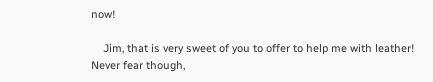now!

    Jim, that is very sweet of you to offer to help me with leather! Never fear though,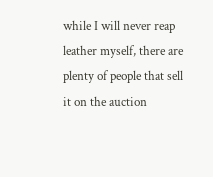while I will never reap leather myself, there are plenty of people that sell it on the auction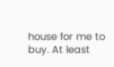house for me to buy. At least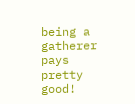being a gatherer pays pretty good!